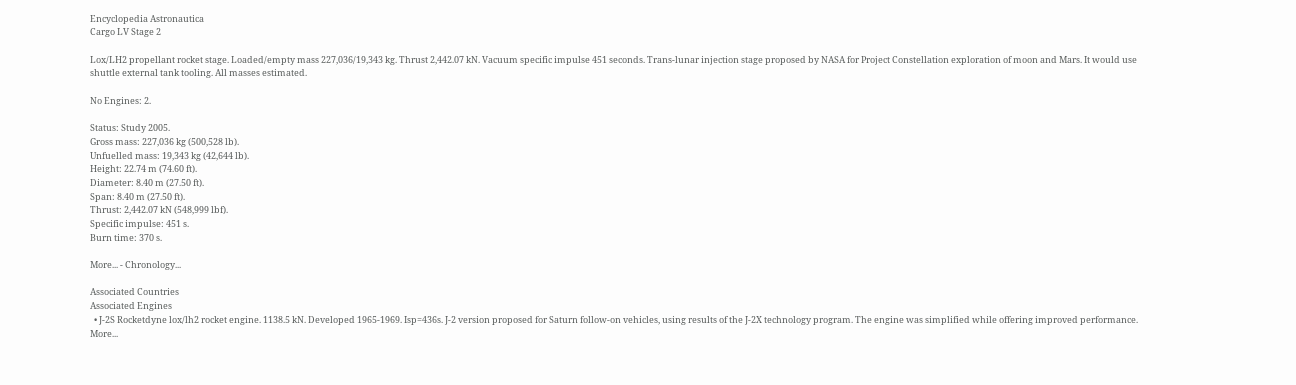Encyclopedia Astronautica
Cargo LV Stage 2

Lox/LH2 propellant rocket stage. Loaded/empty mass 227,036/19,343 kg. Thrust 2,442.07 kN. Vacuum specific impulse 451 seconds. Trans-lunar injection stage proposed by NASA for Project Constellation exploration of moon and Mars. It would use shuttle external tank tooling. All masses estimated.

No Engines: 2.

Status: Study 2005.
Gross mass: 227,036 kg (500,528 lb).
Unfuelled mass: 19,343 kg (42,644 lb).
Height: 22.74 m (74.60 ft).
Diameter: 8.40 m (27.50 ft).
Span: 8.40 m (27.50 ft).
Thrust: 2,442.07 kN (548,999 lbf).
Specific impulse: 451 s.
Burn time: 370 s.

More... - Chronology...

Associated Countries
Associated Engines
  • J-2S Rocketdyne lox/lh2 rocket engine. 1138.5 kN. Developed 1965-1969. Isp=436s. J-2 version proposed for Saturn follow-on vehicles, using results of the J-2X technology program. The engine was simplified while offering improved performance. More...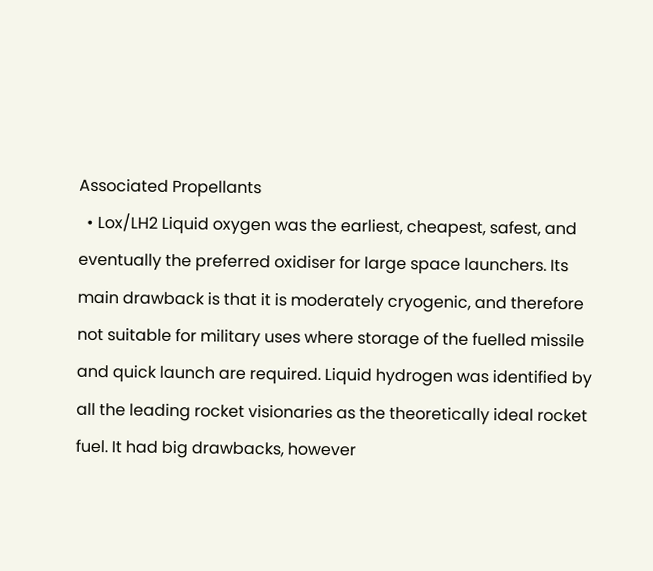Associated Propellants
  • Lox/LH2 Liquid oxygen was the earliest, cheapest, safest, and eventually the preferred oxidiser for large space launchers. Its main drawback is that it is moderately cryogenic, and therefore not suitable for military uses where storage of the fuelled missile and quick launch are required. Liquid hydrogen was identified by all the leading rocket visionaries as the theoretically ideal rocket fuel. It had big drawbacks, however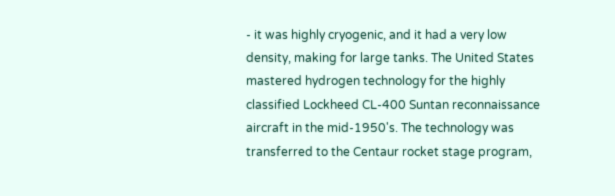- it was highly cryogenic, and it had a very low density, making for large tanks. The United States mastered hydrogen technology for the highly classified Lockheed CL-400 Suntan reconnaissance aircraft in the mid-1950's. The technology was transferred to the Centaur rocket stage program,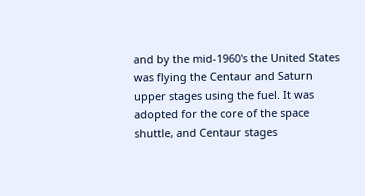and by the mid-1960's the United States was flying the Centaur and Saturn upper stages using the fuel. It was adopted for the core of the space shuttle, and Centaur stages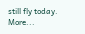still fly today. More...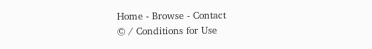Home - Browse - Contact
© / Conditions for Use